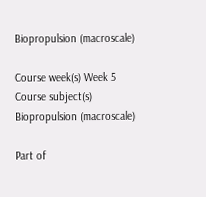Biopropulsion (macroscale)

Course week(s) Week 5
Course subject(s) Biopropulsion (macroscale)

Part of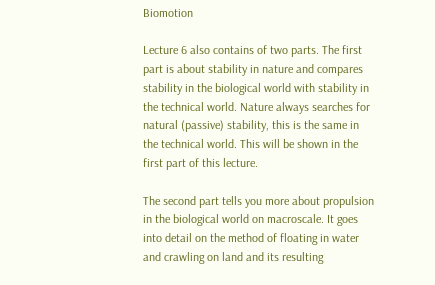Biomotion

Lecture 6 also contains of two parts. The first part is about stability in nature and compares stability in the biological world with stability in the technical world. Nature always searches for natural (passive) stability, this is the same in the technical world. This will be shown in the first part of this lecture.

The second part tells you more about propulsion in the biological world on macroscale. It goes into detail on the method of floating in water and crawling on land and its resulting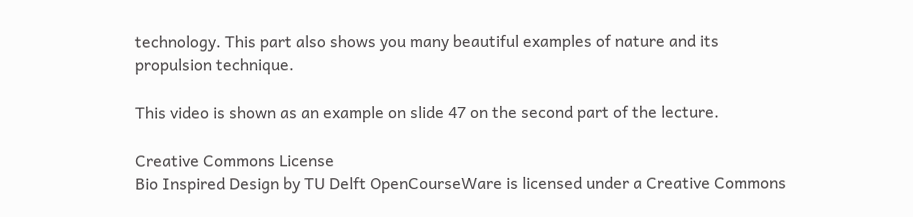technology. This part also shows you many beautiful examples of nature and its propulsion technique.

This video is shown as an example on slide 47 on the second part of the lecture.

Creative Commons License
Bio Inspired Design by TU Delft OpenCourseWare is licensed under a Creative Commons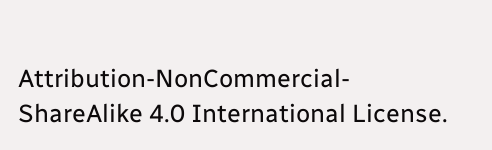Attribution-NonCommercial-ShareAlike 4.0 International License.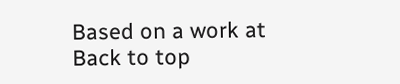Based on a work at
Back to top